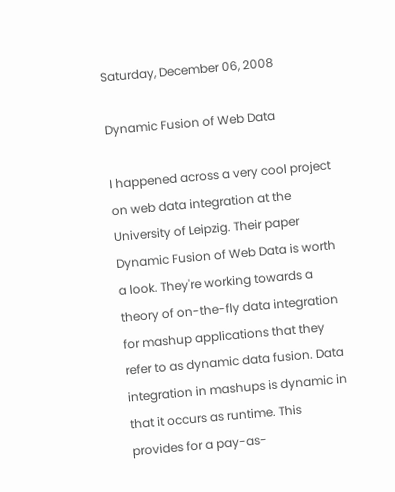Saturday, December 06, 2008

Dynamic Fusion of Web Data

I happened across a very cool project on web data integration at the University of Leipzig. Their paper Dynamic Fusion of Web Data is worth a look. They're working towards a theory of on-the-fly data integration for mashup applications that they refer to as dynamic data fusion. Data integration in mashups is dynamic in that it occurs as runtime. This provides for a pay-as-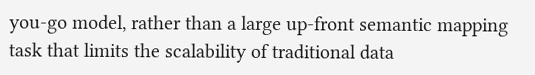you-go model, rather than a large up-front semantic mapping task that limits the scalability of traditional data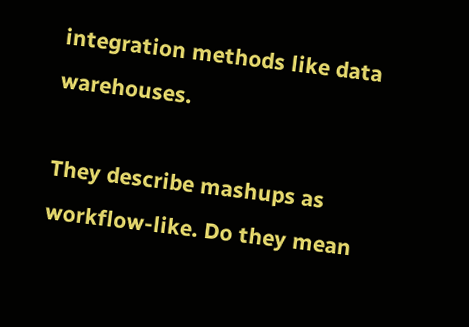integration methods like data warehouses.

They describe mashups as workflow-like. Do they mean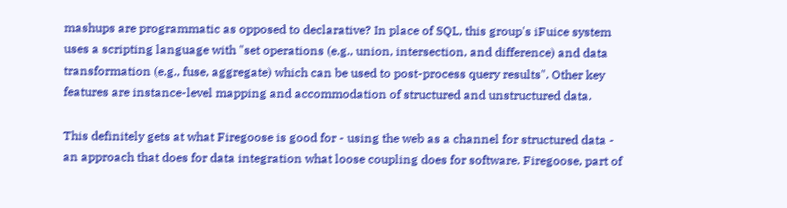mashups are programmatic as opposed to declarative? In place of SQL, this group's iFuice system uses a scripting language with "set operations (e.g., union, intersection, and difference) and data transformation (e.g., fuse, aggregate) which can be used to post-process query results". Other key features are instance-level mapping and accommodation of structured and unstructured data.

This definitely gets at what Firegoose is good for - using the web as a channel for structured data - an approach that does for data integration what loose coupling does for software. Firegoose, part of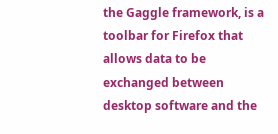the Gaggle framework, is a toolbar for Firefox that allows data to be exchanged between desktop software and the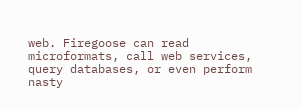web. Firegoose can read microformats, call web services, query databases, or even perform nasty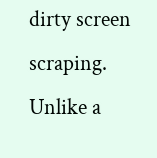dirty screen scraping. Unlike a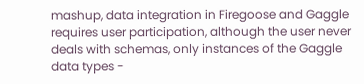mashup, data integration in Firegoose and Gaggle requires user participation, although the user never deals with schemas, only instances of the Gaggle data types -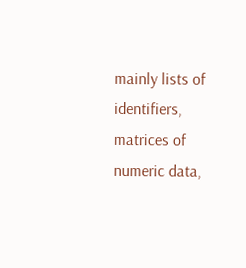mainly lists of identifiers, matrices of numeric data,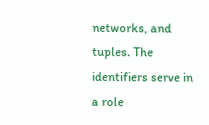networks, and tuples. The identifiers serve in a role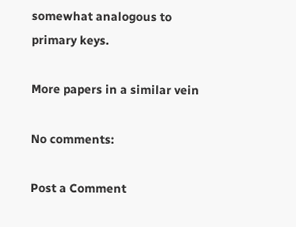somewhat analogous to primary keys.

More papers in a similar vein

No comments:

Post a Comment